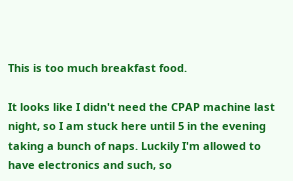This is too much breakfast food.

It looks like I didn't need the CPAP machine last night, so I am stuck here until 5 in the evening taking a bunch of naps. Luckily I'm allowed to have electronics and such, so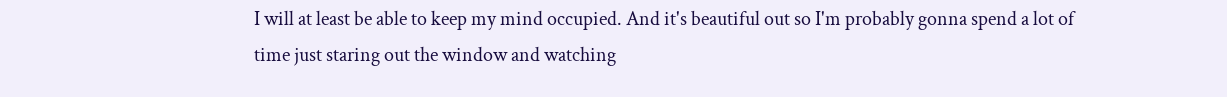I will at least be able to keep my mind occupied. And it's beautiful out so I'm probably gonna spend a lot of time just staring out the window and watching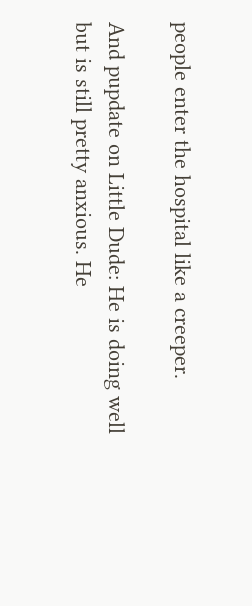people enter the hospital like a creeper.

And pupdate on Little Dude: He is doing well but is still pretty anxious. He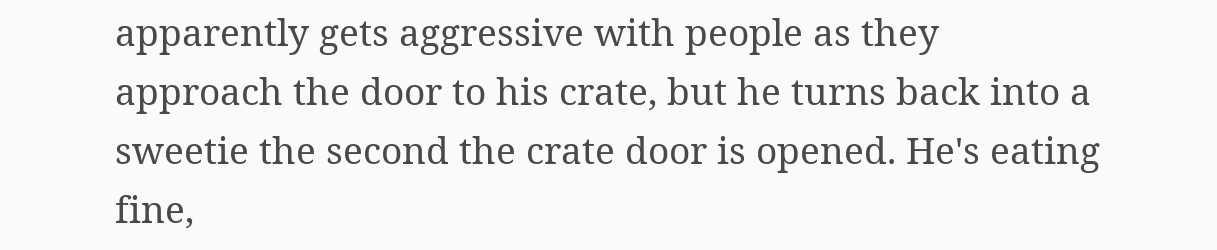apparently gets aggressive with people as they approach the door to his crate, but he turns back into a sweetie the second the crate door is opened. He's eating fine,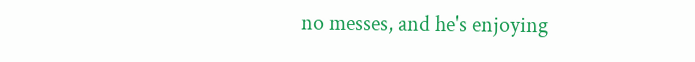no messes, and he's enjoying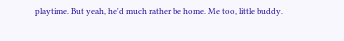playtime. But yeah, he'd much rather be home. Me too, little buddy.